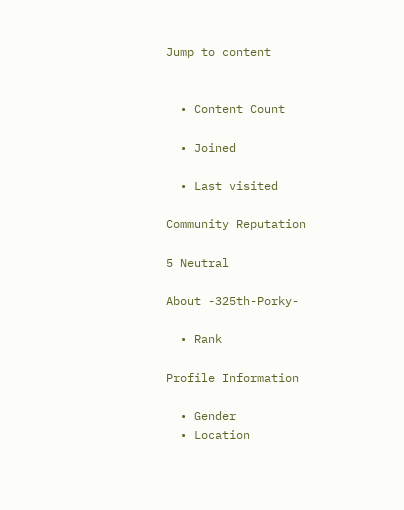Jump to content


  • Content Count

  • Joined

  • Last visited

Community Reputation

5 Neutral

About -325th-Porky-

  • Rank

Profile Information

  • Gender
  • Location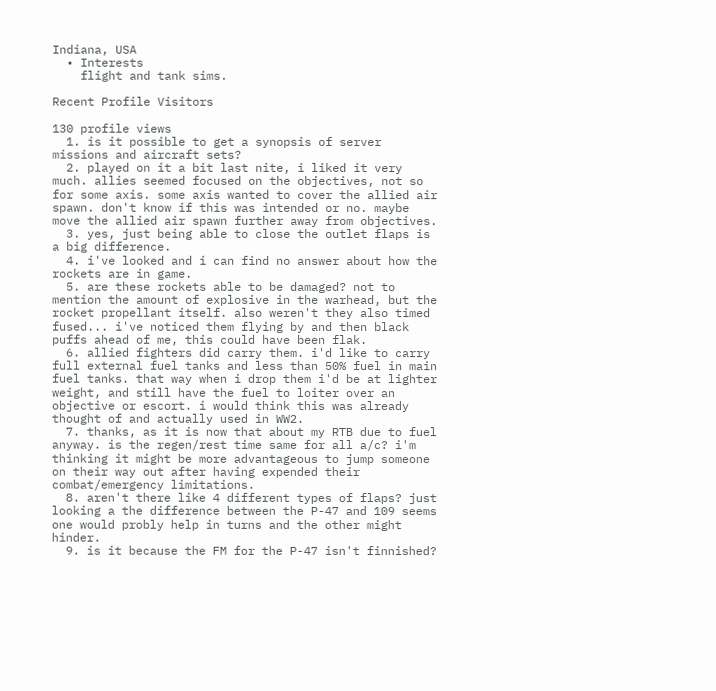Indiana, USA
  • Interests
    flight and tank sims.

Recent Profile Visitors

130 profile views
  1. is it possible to get a synopsis of server missions and aircraft sets?
  2. played on it a bit last nite, i liked it very much. allies seemed focused on the objectives, not so for some axis. some axis wanted to cover the allied air spawn. don't know if this was intended or no. maybe move the allied air spawn further away from objectives.
  3. yes, just being able to close the outlet flaps is a big difference.
  4. i've looked and i can find no answer about how the rockets are in game.
  5. are these rockets able to be damaged? not to mention the amount of explosive in the warhead, but the rocket propellant itself. also weren't they also timed fused... i've noticed them flying by and then black puffs ahead of me, this could have been flak.
  6. allied fighters did carry them. i'd like to carry full external fuel tanks and less than 50% fuel in main fuel tanks. that way when i drop them i'd be at lighter weight, and still have the fuel to loiter over an objective or escort. i would think this was already thought of and actually used in WW2.
  7. thanks, as it is now that about my RTB due to fuel anyway. is the regen/rest time same for all a/c? i'm thinking it might be more advantageous to jump someone on their way out after having expended their combat/emergency limitations.
  8. aren't there like 4 different types of flaps? just looking a the difference between the P-47 and 109 seems one would probly help in turns and the other might hinder.
  9. is it because the FM for the P-47 isn't finnished?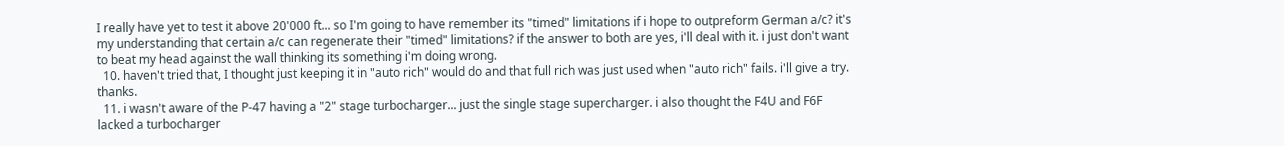I really have yet to test it above 20'000 ft... so I'm going to have remember its "timed" limitations if i hope to outpreform German a/c? it's my understanding that certain a/c can regenerate their "timed" limitations? if the answer to both are yes, i'll deal with it. i just don't want to beat my head against the wall thinking its something i'm doing wrong.
  10. haven't tried that, I thought just keeping it in "auto rich" would do and that full rich was just used when "auto rich" fails. i'll give a try. thanks.
  11. i wasn't aware of the P-47 having a "2" stage turbocharger... just the single stage supercharger. i also thought the F4U and F6F lacked a turbocharger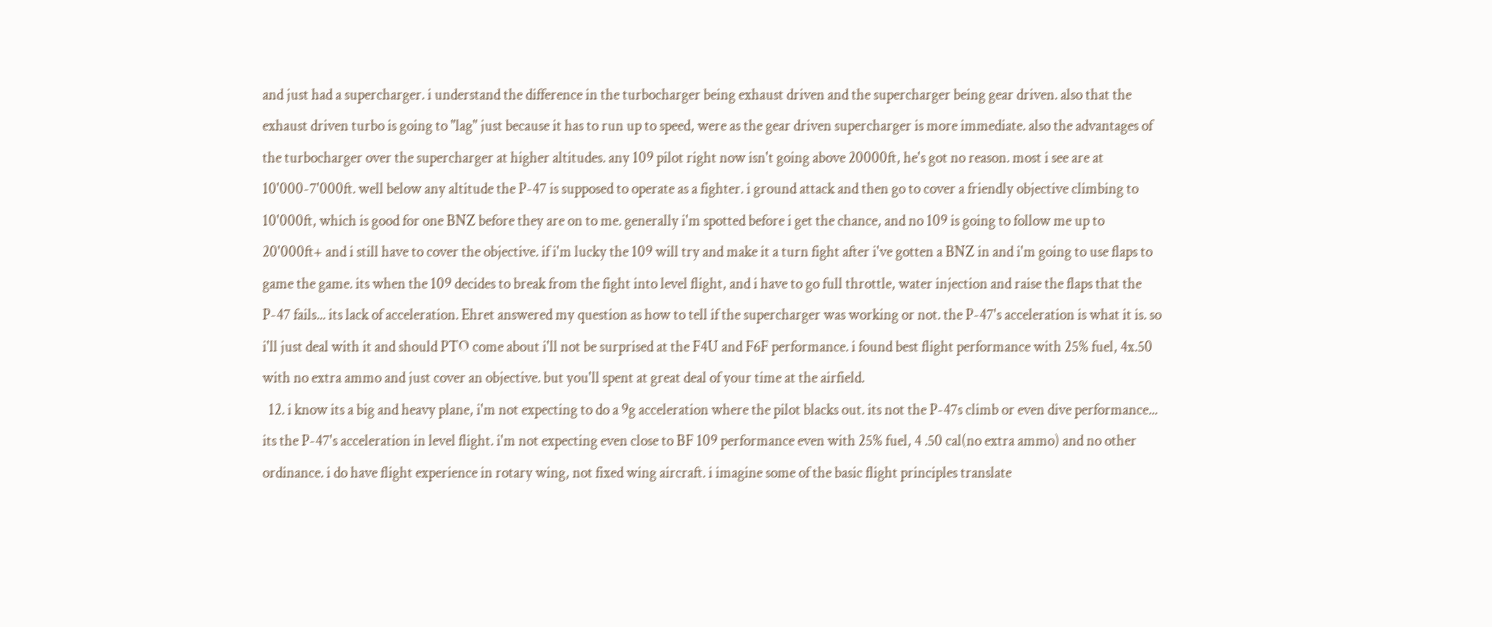and just had a supercharger. i understand the difference in the turbocharger being exhaust driven and the supercharger being gear driven. also that the exhaust driven turbo is going to "lag" just because it has to run up to speed, were as the gear driven supercharger is more immediate. also the advantages of the turbocharger over the supercharger at higher altitudes. any 109 pilot right now isn't going above 20000ft, he's got no reason. most i see are at 10'000-7'000ft. well below any altitude the P-47 is supposed to operate as a fighter. i ground attack and then go to cover a friendly objective climbing to 10'000ft, which is good for one BNZ before they are on to me. generally i'm spotted before i get the chance, and no 109 is going to follow me up to 20'000ft+ and i still have to cover the objective. if i'm lucky the 109 will try and make it a turn fight after i've gotten a BNZ in and i'm going to use flaps to game the game. its when the 109 decides to break from the fight into level flight, and i have to go full throttle, water injection and raise the flaps that the P-47 fails... its lack of acceleration. Ehret answered my question as how to tell if the supercharger was working or not. the P-47's acceleration is what it is. so i'll just deal with it and should PTO come about i'll not be surprised at the F4U and F6F performance. i found best flight performance with 25% fuel, 4x.50 with no extra ammo and just cover an objective. but you'll spent at great deal of your time at the airfield.
  12. i know its a big and heavy plane, i'm not expecting to do a 9g acceleration where the pilot blacks out. its not the P-47s climb or even dive performance... its the P-47's acceleration in level flight. i'm not expecting even close to BF 109 performance even with 25% fuel, 4 .50 cal(no extra ammo) and no other ordinance. i do have flight experience in rotary wing, not fixed wing aircraft. i imagine some of the basic flight principles translate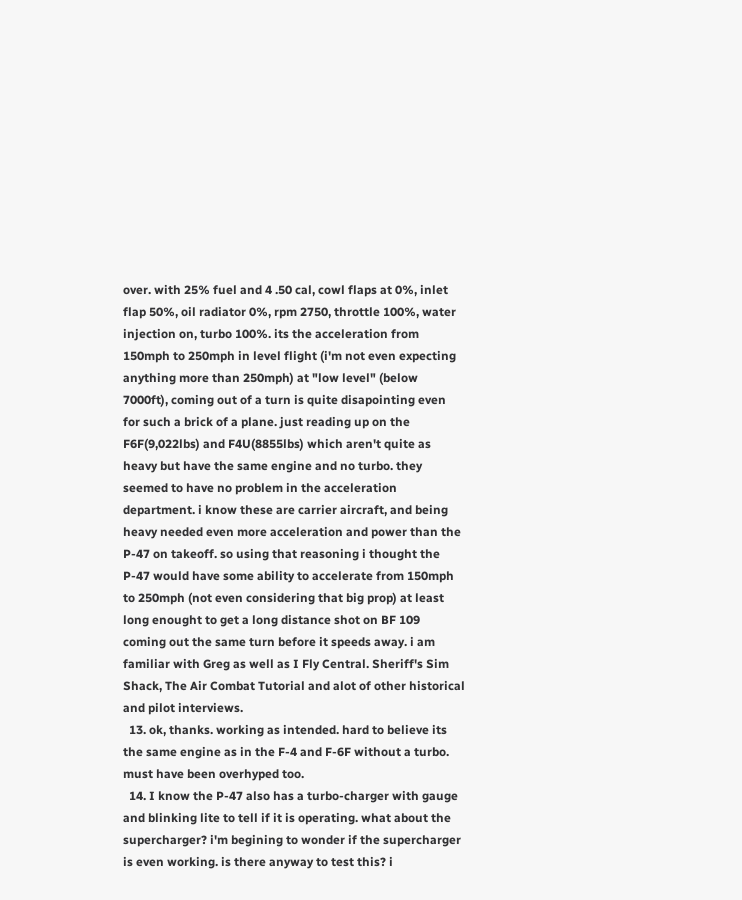over. with 25% fuel and 4 .50 cal, cowl flaps at 0%, inlet flap 50%, oil radiator 0%, rpm 2750, throttle 100%, water injection on, turbo 100%. its the acceleration from 150mph to 250mph in level flight (i'm not even expecting anything more than 250mph) at "low level" (below 7000ft), coming out of a turn is quite disapointing even for such a brick of a plane. just reading up on the F6F(9,022lbs) and F4U(8855lbs) which aren't quite as heavy but have the same engine and no turbo. they seemed to have no problem in the acceleration department. i know these are carrier aircraft, and being heavy needed even more acceleration and power than the P-47 on takeoff. so using that reasoning i thought the P-47 would have some ability to accelerate from 150mph to 250mph (not even considering that big prop) at least long enought to get a long distance shot on BF 109 coming out the same turn before it speeds away. i am familiar with Greg as well as I Fly Central. Sheriff's Sim Shack, The Air Combat Tutorial and alot of other historical and pilot interviews.
  13. ok, thanks. working as intended. hard to believe its the same engine as in the F-4 and F-6F without a turbo. must have been overhyped too.
  14. I know the P-47 also has a turbo-charger with gauge and blinking lite to tell if it is operating. what about the supercharger? i'm begining to wonder if the supercharger is even working. is there anyway to test this? i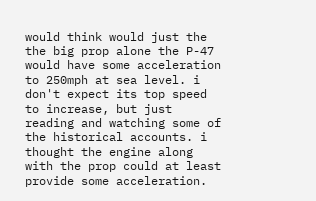would think would just the the big prop alone the P-47 would have some acceleration to 250mph at sea level. i don't expect its top speed to increase, but just reading and watching some of the historical accounts. i thought the engine along with the prop could at least provide some acceleration.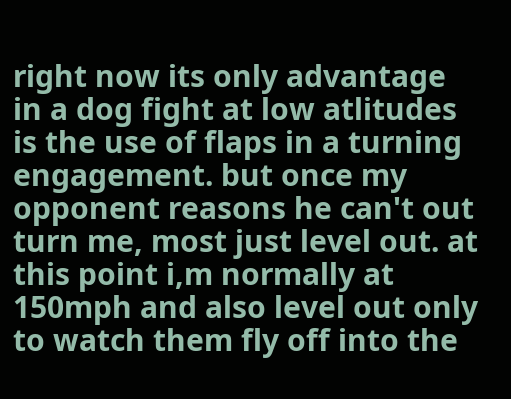right now its only advantage in a dog fight at low atlitudes is the use of flaps in a turning engagement. but once my opponent reasons he can't out turn me, most just level out. at this point i,m normally at 150mph and also level out only to watch them fly off into the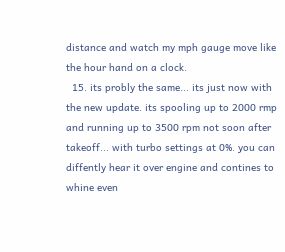distance and watch my mph gauge move like the hour hand on a clock.
  15. its probly the same... its just now with the new update. its spooling up to 2000 rmp and running up to 3500 rpm not soon after takeoff... with turbo settings at 0%. you can diffently hear it over engine and contines to whine even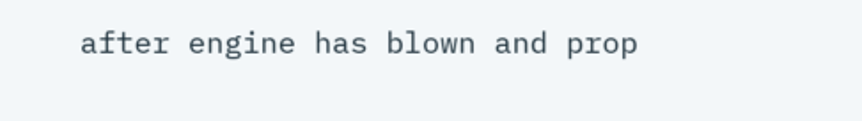after engine has blown and prop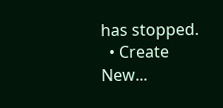has stopped.
  • Create New...